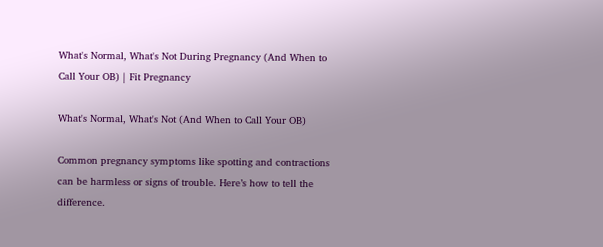What's Normal, What's Not During Pregnancy (And When to Call Your OB) | Fit Pregnancy

What's Normal, What's Not (And When to Call Your OB)

Common pregnancy symptoms like spotting and contractions can be harmless or signs of trouble. Here’s how to tell the difference.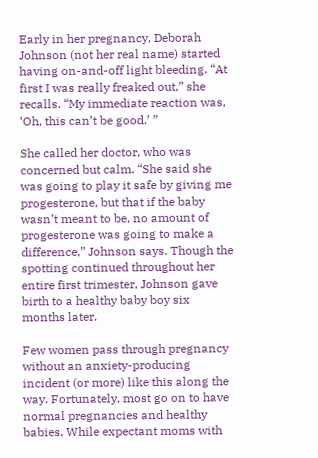Early in her pregnancy, Deborah Johnson (not her real name) started having on-and-off light bleeding. “At first I was really freaked out,” she recalls. “My immediate reaction was, ‘Oh, this can’t be good.’ ”

She called her doctor, who was concerned but calm. “She said she was going to play it safe by giving me progesterone, but that if the baby wasn’t meant to be, no amount of progesterone was going to make a difference,” Johnson says. Though the spotting continued throughout her entire first trimester, Johnson gave birth to a healthy baby boy six months later.

Few women pass through pregnancy without an anxiety-producing incident (or more) like this along the way. Fortunately, most go on to have normal pregnancies and healthy babies. While expectant moms with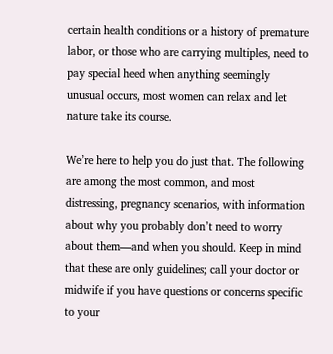certain health conditions or a history of premature labor, or those who are carrying multiples, need to pay special heed when anything seemingly unusual occurs, most women can relax and let nature take its course.

We’re here to help you do just that. The following are among the most common, and most distressing, pregnancy scenarios, with information about why you probably don’t need to worry about them—and when you should. Keep in mind that these are only guidelines; call your doctor or midwife if you have questions or concerns specific to your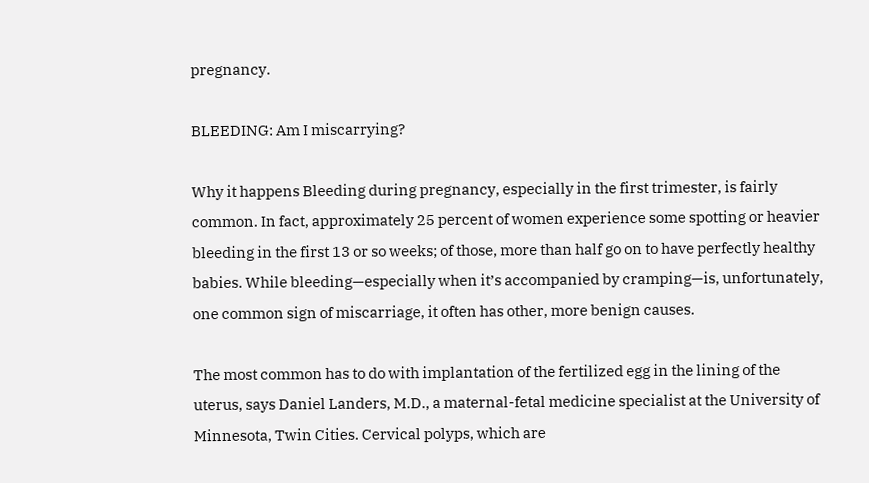pregnancy.

BLEEDING: Am I miscarrying?

Why it happens Bleeding during pregnancy, especially in the first trimester, is fairly common. In fact, approximately 25 percent of women experience some spotting or heavier bleeding in the first 13 or so weeks; of those, more than half go on to have perfectly healthy babies. While bleeding—especially when it’s accompanied by cramping—is, unfortunately, one common sign of miscarriage, it often has other, more benign causes.

The most common has to do with implantation of the fertilized egg in the lining of the uterus, says Daniel Landers, M.D., a maternal-fetal medicine specialist at the University of Minnesota, Twin Cities. Cervical polyps, which are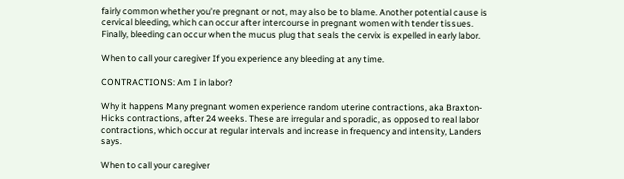fairly common whether you’re pregnant or not, may also be to blame. Another potential cause is cervical bleeding, which can occur after intercourse in pregnant women with tender tissues. Finally, bleeding can occur when the mucus plug that seals the cervix is expelled in early labor.

When to call your caregiver If you experience any bleeding at any time.

CONTRACTIONS: Am I in labor?

Why it happens Many pregnant women experience random uterine contractions, aka Braxton-Hicks contractions, after 24 weeks. These are irregular and sporadic, as opposed to real labor contractions, which occur at regular intervals and increase in frequency and intensity, Landers says.

When to call your caregiver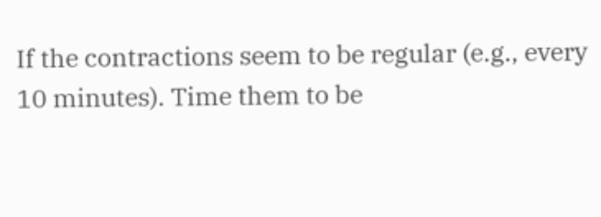If the contractions seem to be regular (e.g., every 10 minutes). Time them to be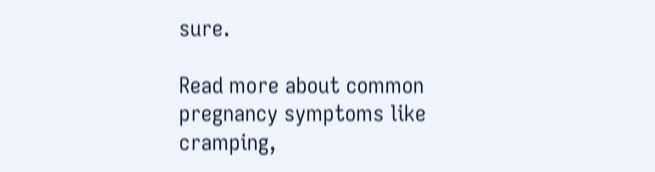sure.

Read more about common pregnancy symptoms like cramping,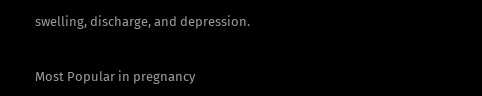swelling, discharge, and depression.


Most Popular in pregnancy